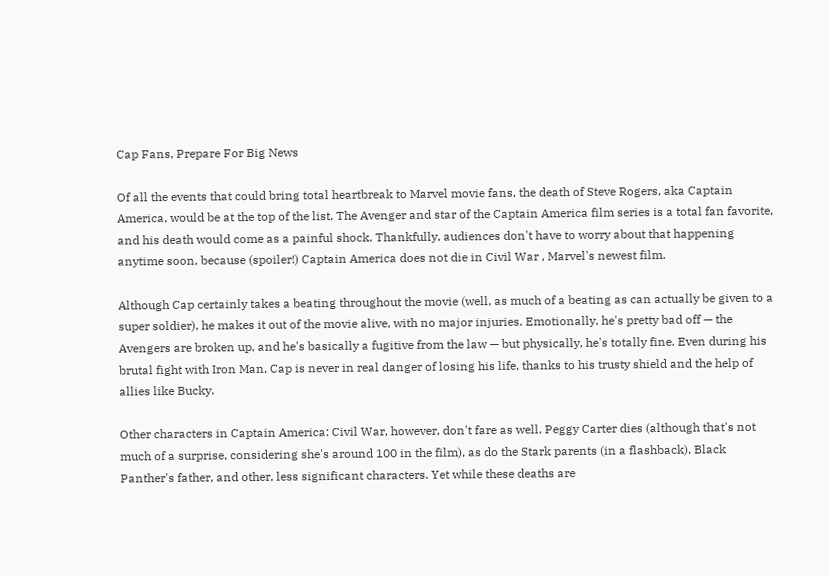Cap Fans, Prepare For Big News

Of all the events that could bring total heartbreak to Marvel movie fans, the death of Steve Rogers, aka Captain America, would be at the top of the list. The Avenger and star of the Captain America film series is a total fan favorite, and his death would come as a painful shock. Thankfully, audiences don't have to worry about that happening anytime soon, because (spoiler!) Captain America does not die in Civil War , Marvel's newest film.

Although Cap certainly takes a beating throughout the movie (well, as much of a beating as can actually be given to a super soldier), he makes it out of the movie alive, with no major injuries. Emotionally, he's pretty bad off — the Avengers are broken up, and he's basically a fugitive from the law — but physically, he's totally fine. Even during his brutal fight with Iron Man, Cap is never in real danger of losing his life, thanks to his trusty shield and the help of allies like Bucky.

Other characters in Captain America: Civil War, however, don't fare as well. Peggy Carter dies (although that's not much of a surprise, considering she's around 100 in the film), as do the Stark parents (in a flashback), Black Panther's father, and other, less significant characters. Yet while these deaths are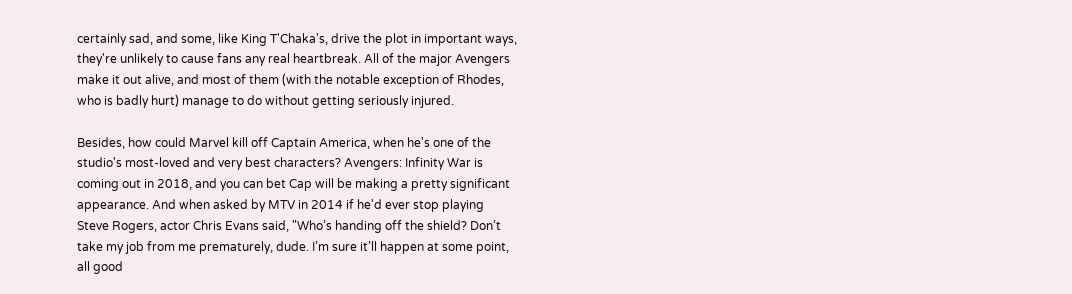certainly sad, and some, like King T'Chaka's, drive the plot in important ways, they're unlikely to cause fans any real heartbreak. All of the major Avengers make it out alive, and most of them (with the notable exception of Rhodes, who is badly hurt) manage to do without getting seriously injured.

Besides, how could Marvel kill off Captain America, when he's one of the studio's most-loved and very best characters? Avengers: Infinity War is coming out in 2018, and you can bet Cap will be making a pretty significant appearance. And when asked by MTV in 2014 if he'd ever stop playing Steve Rogers, actor Chris Evans said, "Who’s handing off the shield? Don’t take my job from me prematurely, dude. I’m sure it’ll happen at some point, all good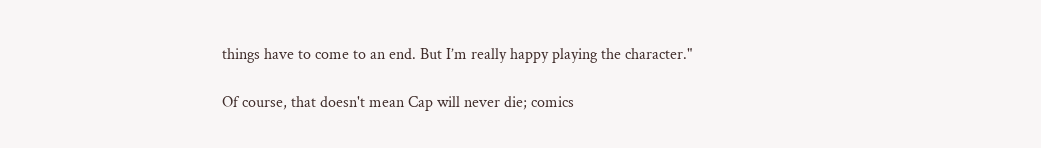things have to come to an end. But I’m really happy playing the character."

Of course, that doesn't mean Cap will never die; comics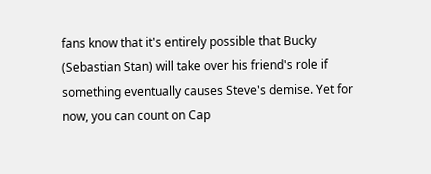fans know that it's entirely possible that Bucky (Sebastian Stan) will take over his friend's role if something eventually causes Steve's demise. Yet for now, you can count on Cap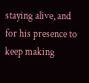staying alive, and for his presence to keep making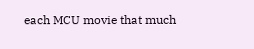each MCU movie that much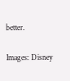better.

Images: Disney